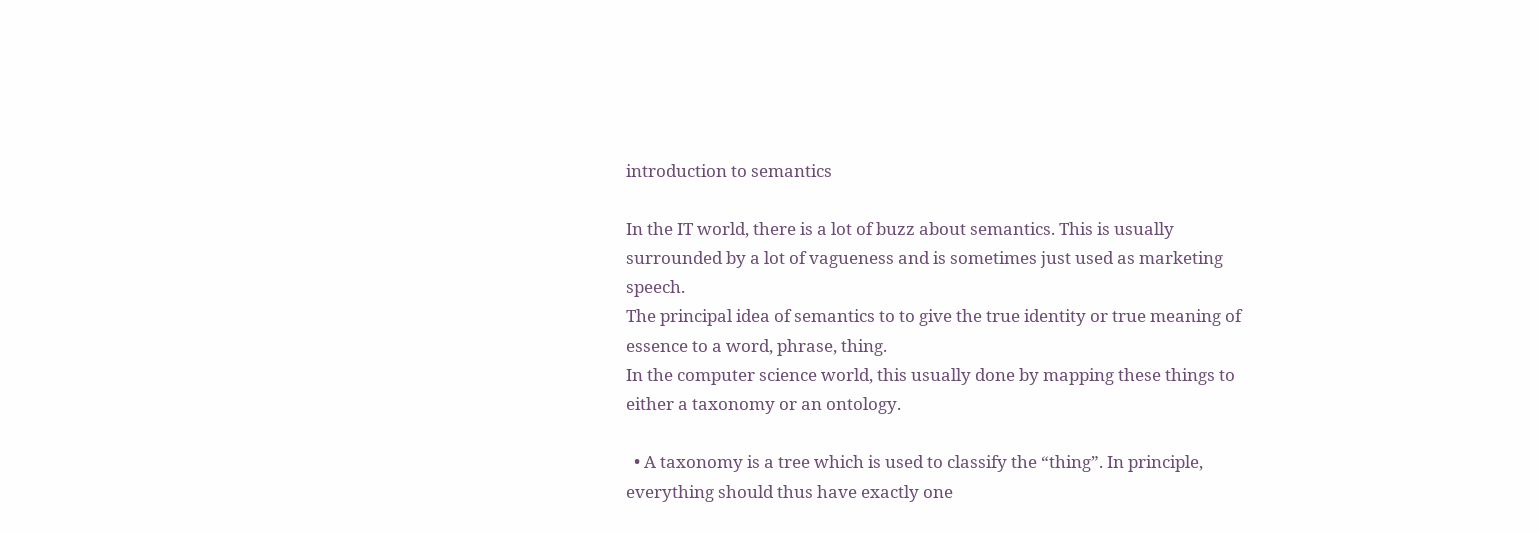introduction to semantics

In the IT world, there is a lot of buzz about semantics. This is usually surrounded by a lot of vagueness and is sometimes just used as marketing speech.
The principal idea of semantics to to give the true identity or true meaning of essence to a word, phrase, thing.
In the computer science world, this usually done by mapping these things to either a taxonomy or an ontology.

  • A taxonomy is a tree which is used to classify the “thing”. In principle, everything should thus have exactly one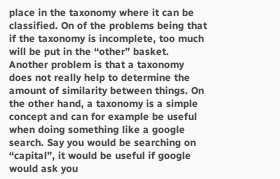place in the taxonomy where it can be classified. On of the problems being that if the taxonomy is incomplete, too much will be put in the “other” basket. Another problem is that a taxonomy does not really help to determine the amount of similarity between things. On the other hand, a taxonomy is a simple concept and can for example be useful when doing something like a google search. Say you would be searching on “capital”, it would be useful if google would ask you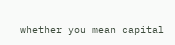whether you mean capital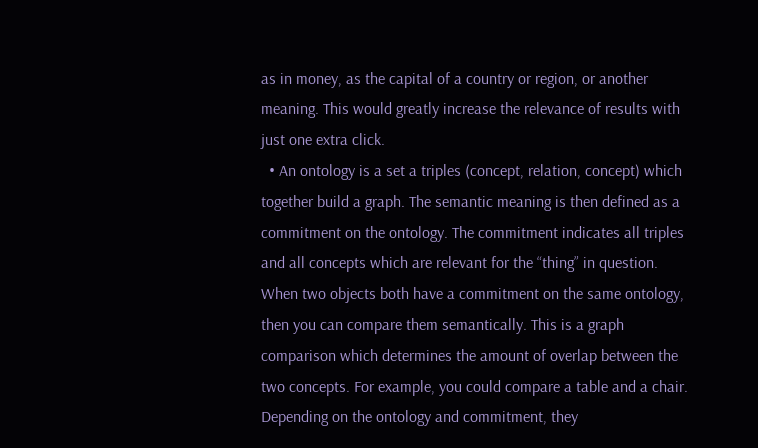as in money, as the capital of a country or region, or another meaning. This would greatly increase the relevance of results with just one extra click.
  • An ontology is a set a triples (concept, relation, concept) which together build a graph. The semantic meaning is then defined as a commitment on the ontology. The commitment indicates all triples and all concepts which are relevant for the “thing” in question. When two objects both have a commitment on the same ontology, then you can compare them semantically. This is a graph comparison which determines the amount of overlap between the two concepts. For example, you could compare a table and a chair. Depending on the ontology and commitment, they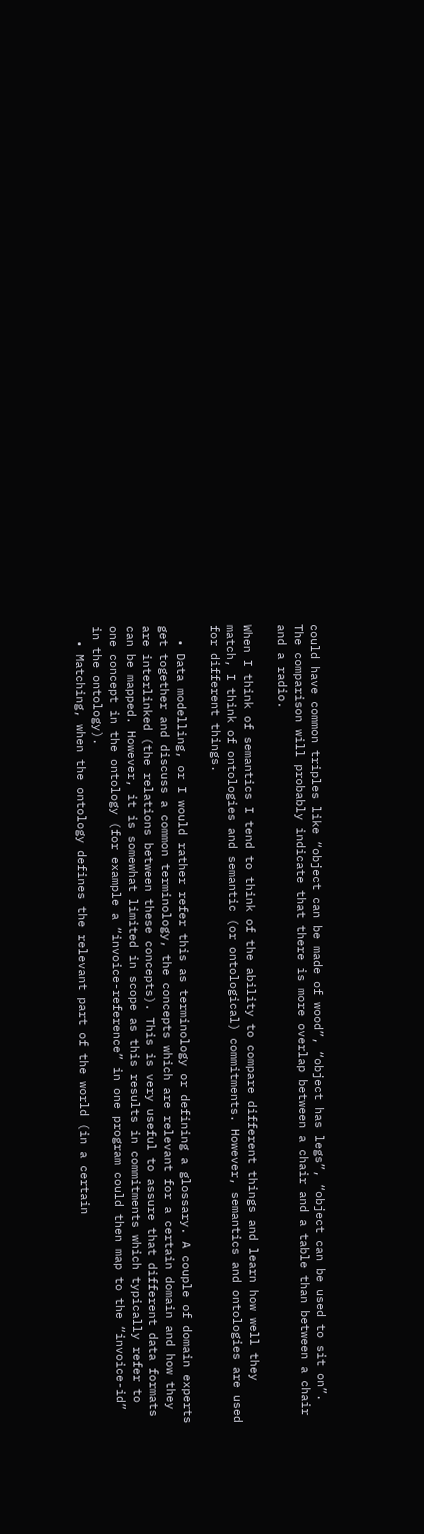could have common triples like “object can be made of wood”, “object has legs”, “object can be used to sit on”. The comparison will probably indicate that there is more overlap between a chair and a table than between a chair and a radio.

When I think of semantics I tend to think of the ability to compare different things and learn how well they match, I think of ontologies and semantic (or ontological) commitments. However, semantics and ontologies are used for different things.

  • Data modelling, or I would rather refer this as terminology or defining a glossary. A couple of domain experts get together and discuss a common terminology, the concepts which are relevant for a certain domain and how they are interlinked (the relations between these concepts). This is very useful to assure that different data formats can be mapped. However, it is somewhat limited in scope as this results in commitments which typically refer to one concept in the ontology (for example a “invoice-reference” in one program could then map to the “invoice-id” in the ontology).
  • Matching, when the ontology defines the relevant part of the world (in a certain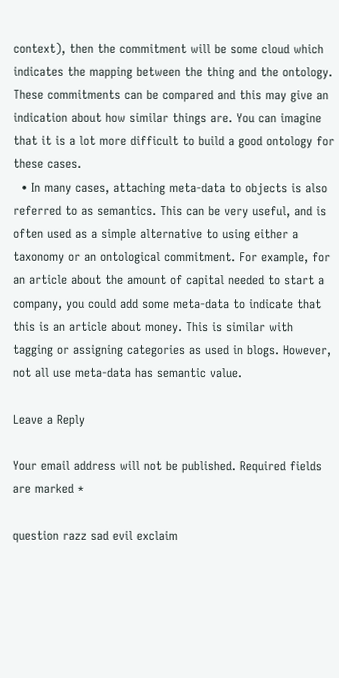context), then the commitment will be some cloud which indicates the mapping between the thing and the ontology. These commitments can be compared and this may give an indication about how similar things are. You can imagine that it is a lot more difficult to build a good ontology for these cases.
  • In many cases, attaching meta-data to objects is also referred to as semantics. This can be very useful, and is often used as a simple alternative to using either a taxonomy or an ontological commitment. For example, for an article about the amount of capital needed to start a company, you could add some meta-data to indicate that this is an article about money. This is similar with tagging or assigning categories as used in blogs. However, not all use meta-data has semantic value.

Leave a Reply

Your email address will not be published. Required fields are marked *

question razz sad evil exclaim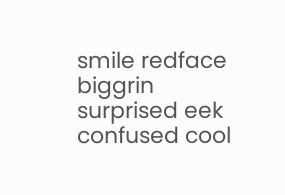smile redface biggrin surprised eek confused cool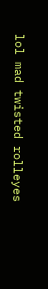lol mad twisted rolleyes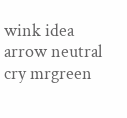wink idea arrow neutral cry mrgreen